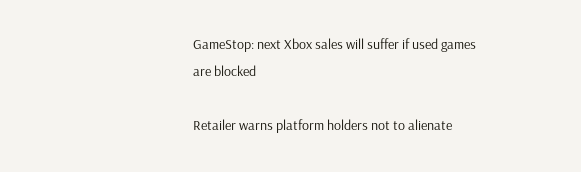GameStop: next Xbox sales will suffer if used games are blocked

Retailer warns platform holders not to alienate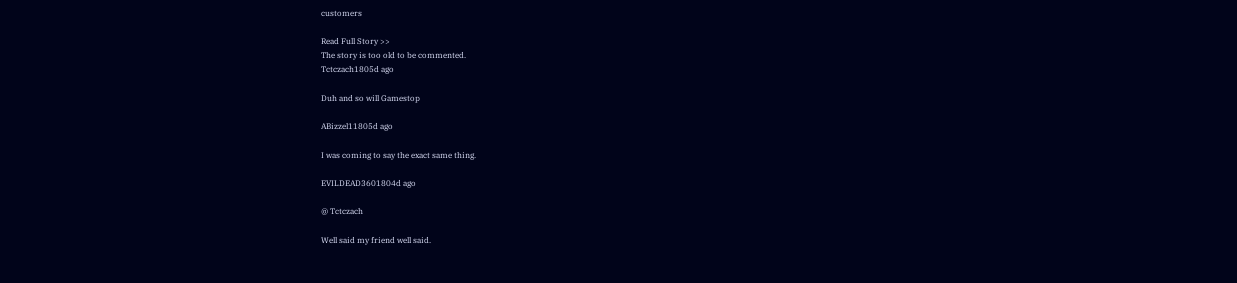customers

Read Full Story >>
The story is too old to be commented.
Tctczach1805d ago

Duh and so will Gamestop

ABizzel11805d ago

I was coming to say the exact same thing.

EVILDEAD3601804d ago

@ Tctczach

Well said my friend well said.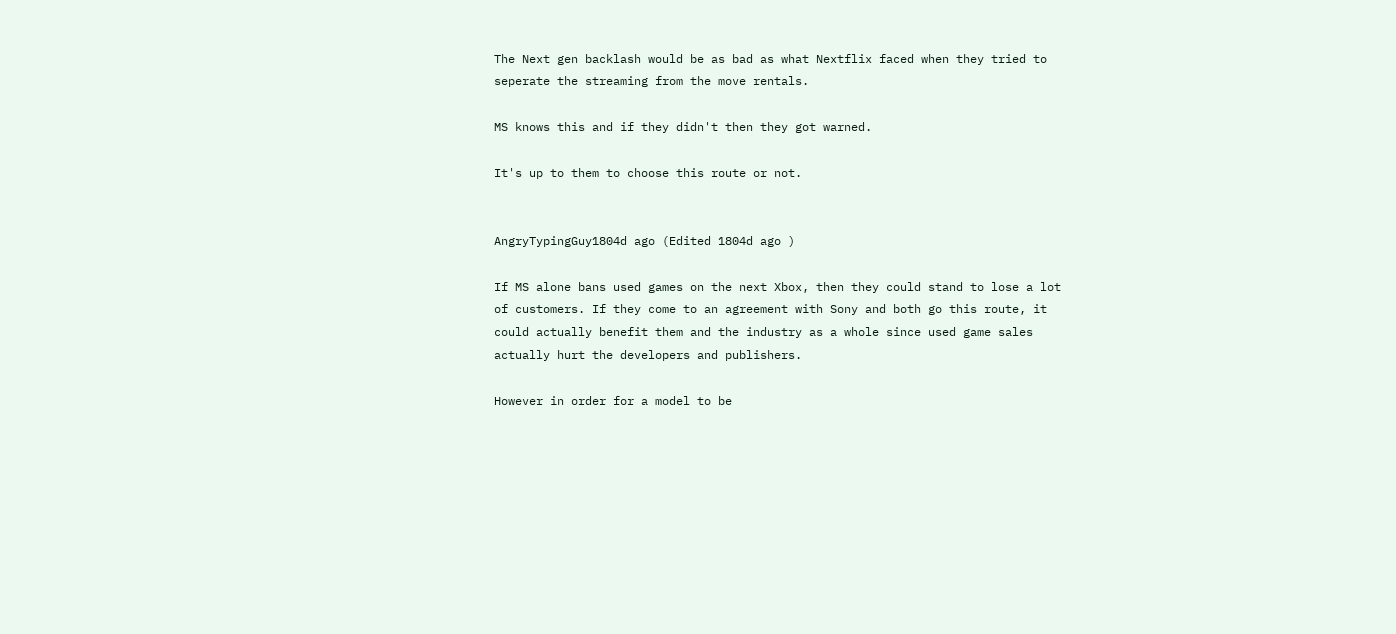The Next gen backlash would be as bad as what Nextflix faced when they tried to seperate the streaming from the move rentals.

MS knows this and if they didn't then they got warned.

It's up to them to choose this route or not.


AngryTypingGuy1804d ago (Edited 1804d ago )

If MS alone bans used games on the next Xbox, then they could stand to lose a lot of customers. If they come to an agreement with Sony and both go this route, it could actually benefit them and the industry as a whole since used game sales actually hurt the developers and publishers.

However in order for a model to be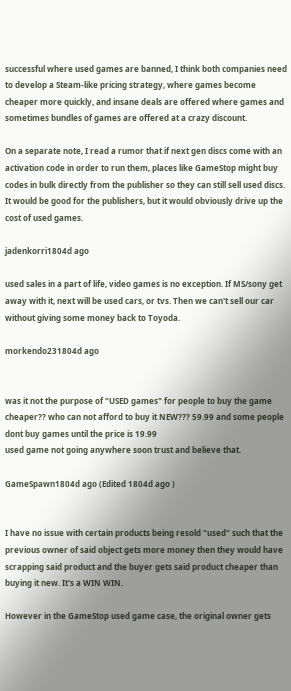successful where used games are banned, I think both companies need to develop a Steam-like pricing strategy, where games become cheaper more quickly, and insane deals are offered where games and sometimes bundles of games are offered at a crazy discount.

On a separate note, I read a rumor that if next gen discs come with an activation code in order to run them, places like GameStop might buy codes in bulk directly from the publisher so they can still sell used discs. It would be good for the publishers, but it would obviously drive up the cost of used games.

jadenkorri1804d ago

used sales in a part of life, video games is no exception. If MS/sony get away with it, next will be used cars, or tvs. Then we can't sell our car without giving some money back to Toyoda.

morkendo231804d ago


was it not the purpose of "USED games" for people to buy the game cheaper?? who can not afford to buy it NEW??? 59.99 and some people dont buy games until the price is 19.99
used game not going anywhere soon trust and believe that.

GameSpawn1804d ago (Edited 1804d ago )


I have no issue with certain products being resold "used" such that the previous owner of said object gets more money then they would have scrapping said product and the buyer gets said product cheaper than buying it new. It's a WIN WIN.

However in the GameStop used game case, the original owner gets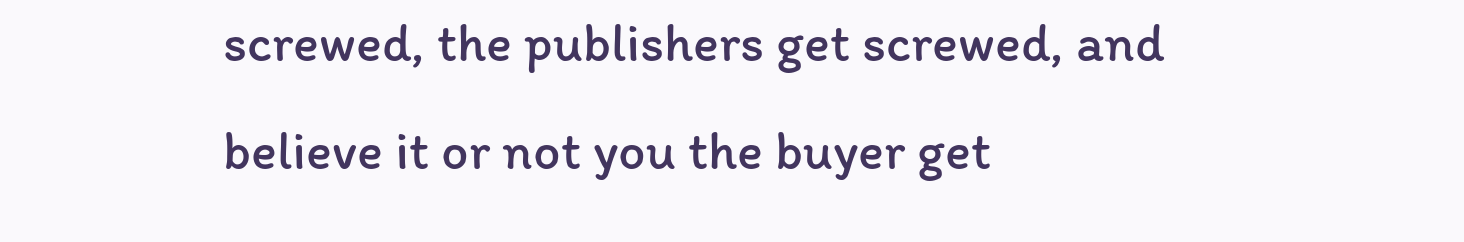screwed, the publishers get screwed, and believe it or not you the buyer get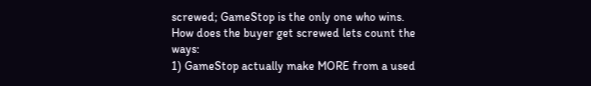screwed; GameStop is the only one who wins. How does the buyer get screwed lets count the ways:
1) GameStop actually make MORE from a used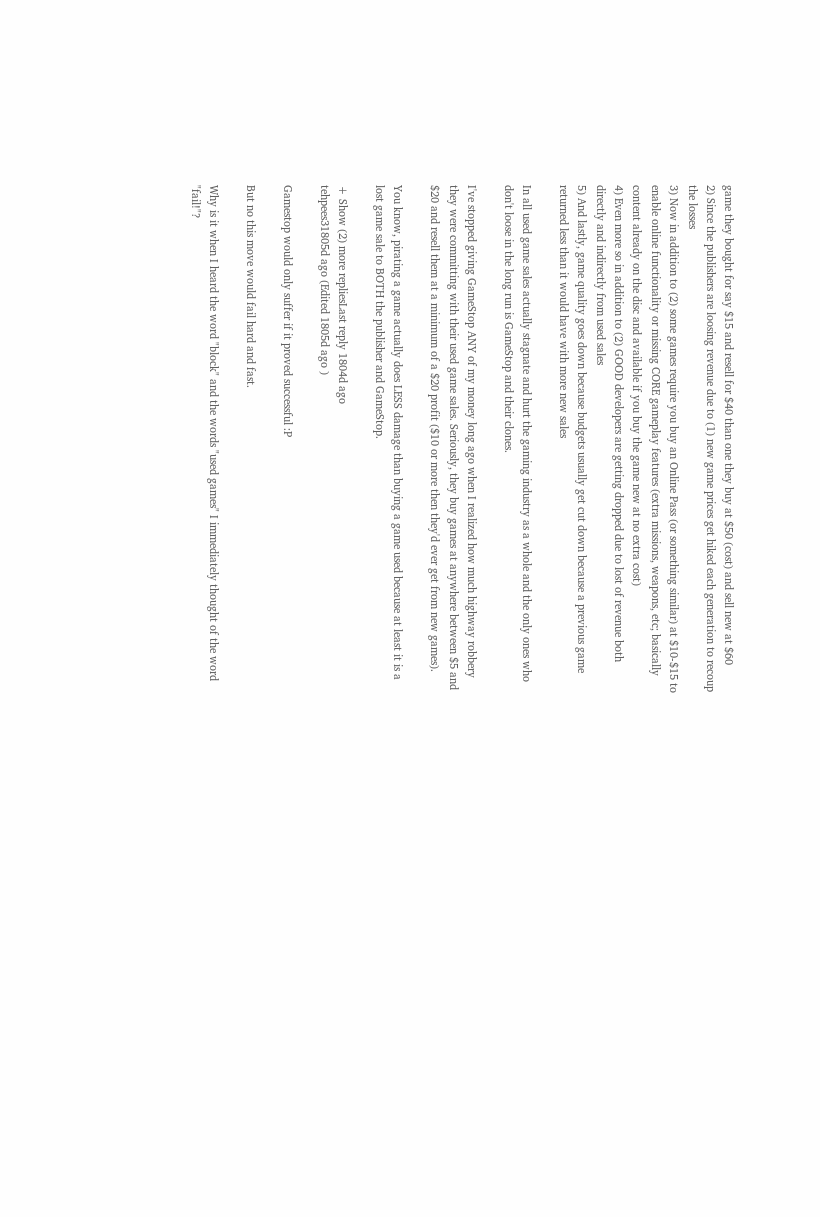game they bought for say $15 and resell for $40 than one they buy at $50 (cost) and sell new at $60
2) Since the publishers are loosing revenue due to (1) new game prices get hiked each generation to recoup the losses
3) Now in addition to (2) some games require you buy an Online Pass (or something similar) at $10-$15 to enable online functionality or missing CORE gameplay features (extra missions, weapons, etc; basically content already on the disc and available if you buy the game new at no extra cost)
4) Even more so in addition to (2) GOOD developers are getting dropped due to lost of revenue both directly and indirectly from used sales
5) And lastly, game quality goes down because budgets usually get cut down because a previous game returned less than it would have with more new sales

In all used game sales actually stagnate and hurt the gaming industry as a whole and the only ones who don't loose in the long run is GameStop and their clones.

I've stopped giving GameStop ANY of my money long ago when I realized how much highway robbery they were committing with their used game sales. Seriously, they buy games at anywhere between $5 and $20 and resell them at a minimum of a $20 profit ($10 or more then they'd ever get from new games).

You know, pirating a game actually does LESS damage than buying a game used because at least it is a lost game sale to BOTH the publisher and GameStop.

+ Show (2) more repliesLast reply 1804d ago
tehpees31805d ago (Edited 1805d ago )

Gamestop would only suffer if it proved successful :P

But no this move would fail hard and fast.

Why is it when I heard the word "block" and the words "used games" I immediately thought of the word "fail!"?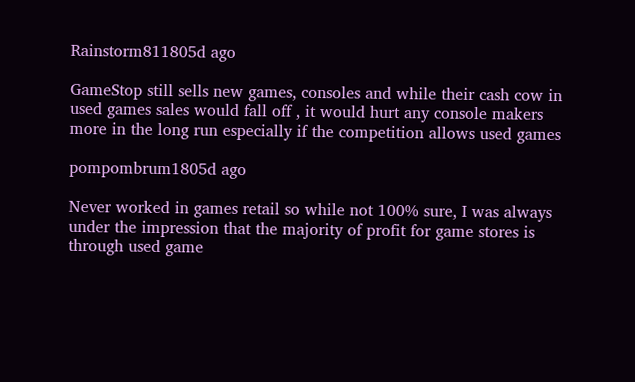Rainstorm811805d ago

GameStop still sells new games, consoles and while their cash cow in used games sales would fall off , it would hurt any console makers more in the long run especially if the competition allows used games

pompombrum1805d ago

Never worked in games retail so while not 100% sure, I was always under the impression that the majority of profit for game stores is through used game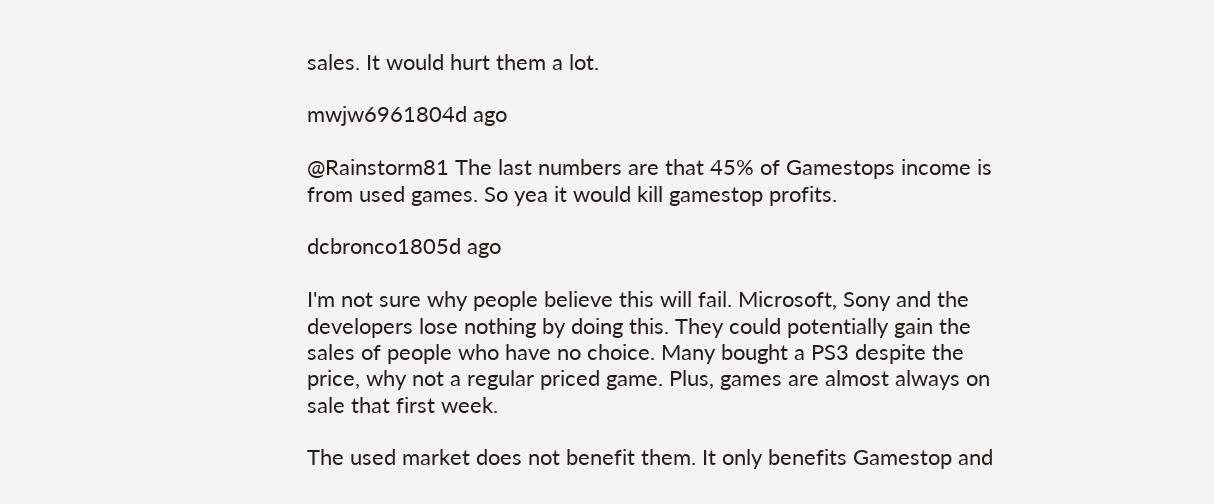sales. It would hurt them a lot.

mwjw6961804d ago

@Rainstorm81 The last numbers are that 45% of Gamestops income is from used games. So yea it would kill gamestop profits.

dcbronco1805d ago

I'm not sure why people believe this will fail. Microsoft, Sony and the developers lose nothing by doing this. They could potentially gain the sales of people who have no choice. Many bought a PS3 despite the price, why not a regular priced game. Plus, games are almost always on sale that first week.

The used market does not benefit them. It only benefits Gamestop and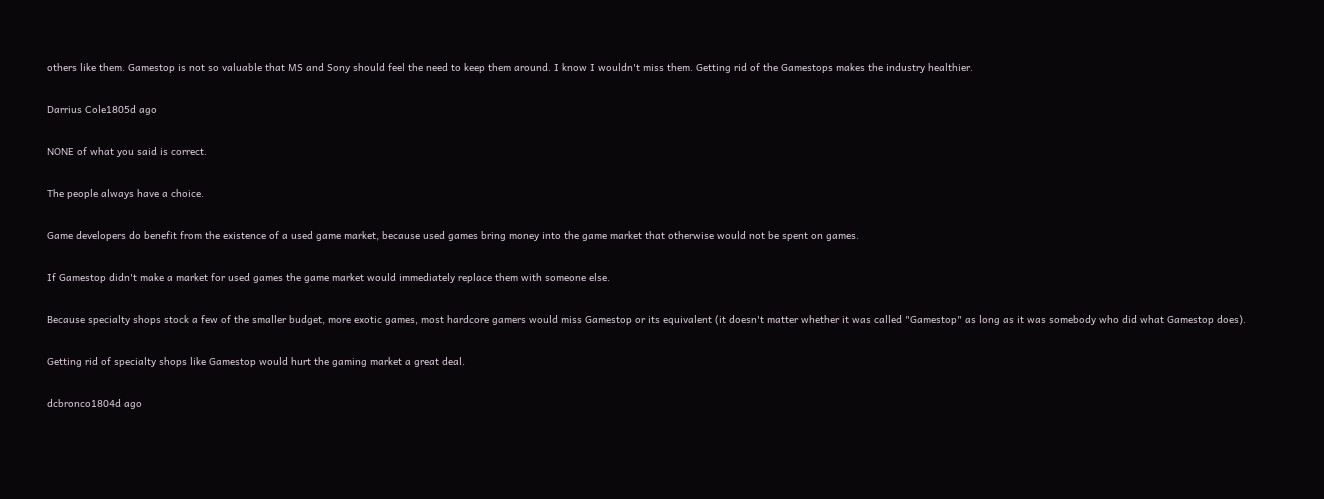others like them. Gamestop is not so valuable that MS and Sony should feel the need to keep them around. I know I wouldn't miss them. Getting rid of the Gamestops makes the industry healthier.

Darrius Cole1805d ago

NONE of what you said is correct.

The people always have a choice.

Game developers do benefit from the existence of a used game market, because used games bring money into the game market that otherwise would not be spent on games.

If Gamestop didn't make a market for used games the game market would immediately replace them with someone else.

Because specialty shops stock a few of the smaller budget, more exotic games, most hardcore gamers would miss Gamestop or its equivalent (it doesn't matter whether it was called "Gamestop" as long as it was somebody who did what Gamestop does).

Getting rid of specialty shops like Gamestop would hurt the gaming market a great deal.

dcbronco1804d ago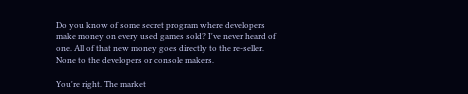Do you know of some secret program where developers make money on every used games sold? I've never heard of one. All of that new money goes directly to the re-seller. None to the developers or console makers.

You're right. The market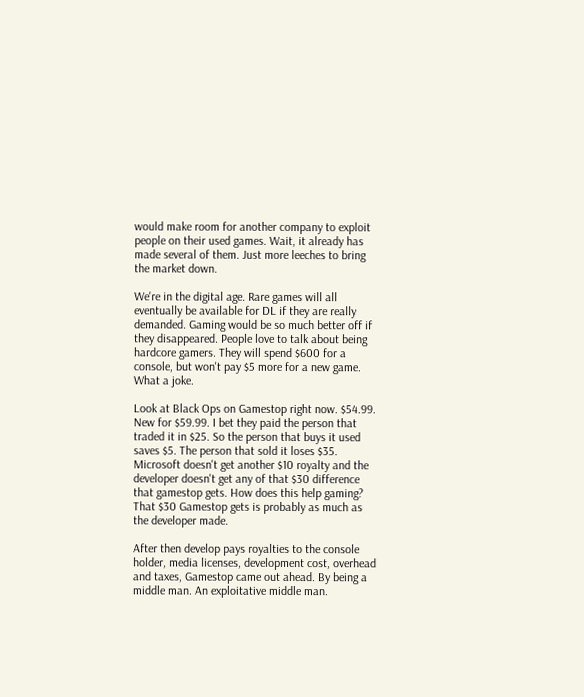would make room for another company to exploit people on their used games. Wait, it already has made several of them. Just more leeches to bring the market down.

We're in the digital age. Rare games will all eventually be available for DL if they are really demanded. Gaming would be so much better off if they disappeared. People love to talk about being hardcore gamers. They will spend $600 for a console, but won't pay $5 more for a new game. What a joke.

Look at Black Ops on Gamestop right now. $54.99. New for $59.99. I bet they paid the person that traded it in $25. So the person that buys it used saves $5. The person that sold it loses $35. Microsoft doesn't get another $10 royalty and the developer doesn't get any of that $30 difference that gamestop gets. How does this help gaming? That $30 Gamestop gets is probably as much as the developer made.

After then develop pays royalties to the console holder, media licenses, development cost, overhead and taxes, Gamestop came out ahead. By being a middle man. An exploitative middle man.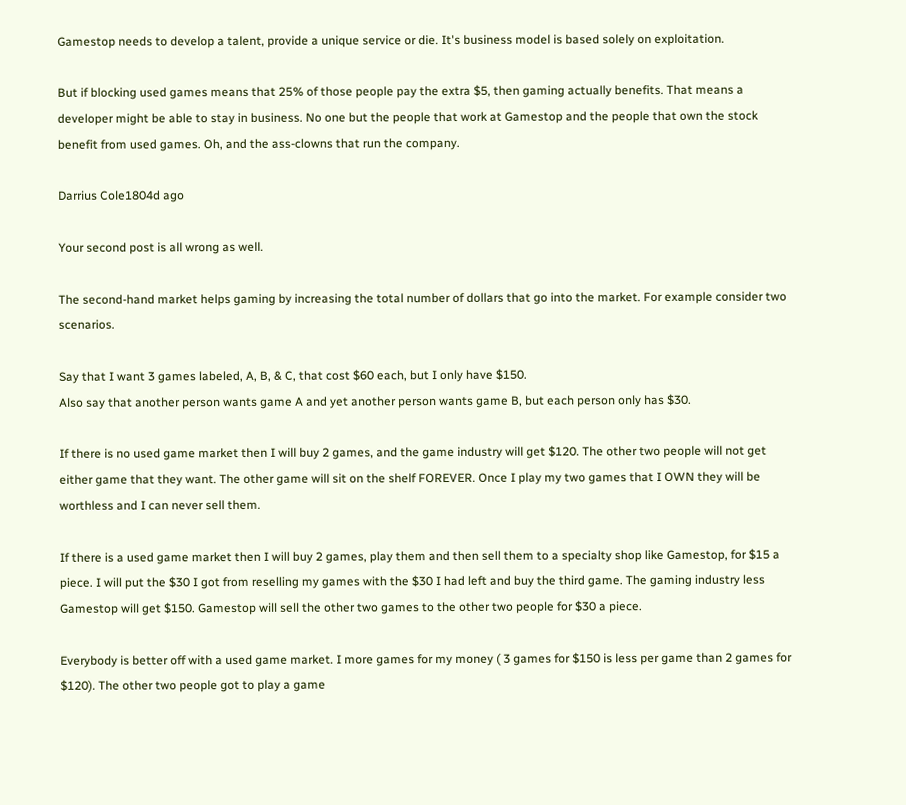Gamestop needs to develop a talent, provide a unique service or die. It's business model is based solely on exploitation.

But if blocking used games means that 25% of those people pay the extra $5, then gaming actually benefits. That means a developer might be able to stay in business. No one but the people that work at Gamestop and the people that own the stock benefit from used games. Oh, and the ass-clowns that run the company.

Darrius Cole1804d ago

Your second post is all wrong as well.

The second-hand market helps gaming by increasing the total number of dollars that go into the market. For example consider two scenarios.

Say that I want 3 games labeled, A, B, & C, that cost $60 each, but I only have $150.
Also say that another person wants game A and yet another person wants game B, but each person only has $30.

If there is no used game market then I will buy 2 games, and the game industry will get $120. The other two people will not get either game that they want. The other game will sit on the shelf FOREVER. Once I play my two games that I OWN they will be worthless and I can never sell them.

If there is a used game market then I will buy 2 games, play them and then sell them to a specialty shop like Gamestop, for $15 a piece. I will put the $30 I got from reselling my games with the $30 I had left and buy the third game. The gaming industry less Gamestop will get $150. Gamestop will sell the other two games to the other two people for $30 a piece.

Everybody is better off with a used game market. I more games for my money ( 3 games for $150 is less per game than 2 games for $120). The other two people got to play a game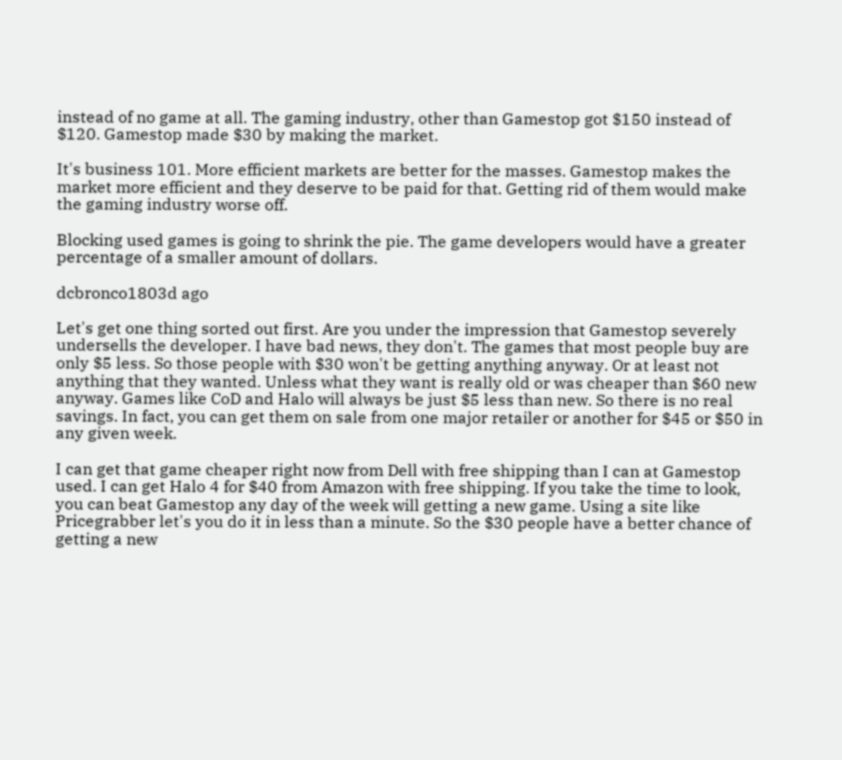instead of no game at all. The gaming industry, other than Gamestop got $150 instead of $120. Gamestop made $30 by making the market.

It's business 101. More efficient markets are better for the masses. Gamestop makes the market more efficient and they deserve to be paid for that. Getting rid of them would make the gaming industry worse off.

Blocking used games is going to shrink the pie. The game developers would have a greater percentage of a smaller amount of dollars.

dcbronco1803d ago

Let's get one thing sorted out first. Are you under the impression that Gamestop severely undersells the developer. I have bad news, they don't. The games that most people buy are only $5 less. So those people with $30 won't be getting anything anyway. Or at least not anything that they wanted. Unless what they want is really old or was cheaper than $60 new anyway. Games like CoD and Halo will always be just $5 less than new. So there is no real savings. In fact, you can get them on sale from one major retailer or another for $45 or $50 in any given week.

I can get that game cheaper right now from Dell with free shipping than I can at Gamestop used. I can get Halo 4 for $40 from Amazon with free shipping. If you take the time to look, you can beat Gamestop any day of the week will getting a new game. Using a site like Pricegrabber let's you do it in less than a minute. So the $30 people have a better chance of getting a new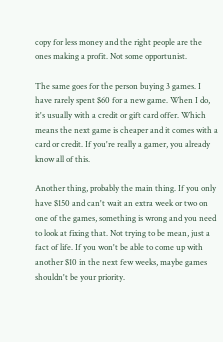copy for less money and the right people are the ones making a profit. Not some opportunist.

The same goes for the person buying 3 games. I have rarely spent $60 for a new game. When I do, it's usually with a credit or gift card offer. Which means the next game is cheaper and it comes with a card or credit. If you're really a gamer, you already know all of this.

Another thing, probably the main thing. If you only have $150 and can't wait an extra week or two on one of the games, something is wrong and you need to look at fixing that. Not trying to be mean, just a fact of life. If you won't be able to come up with another $10 in the next few weeks, maybe games shouldn't be your priority.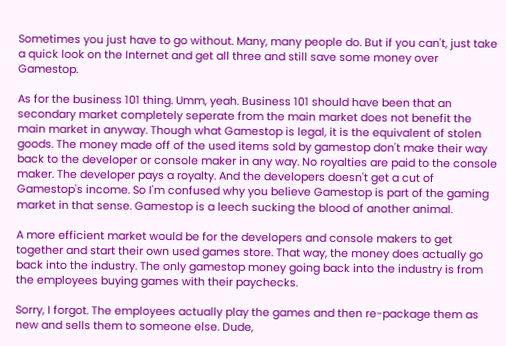Sometimes you just have to go without. Many, many people do. But if you can't, just take a quick look on the Internet and get all three and still save some money over Gamestop.

As for the business 101 thing. Umm, yeah. Business 101 should have been that an secondary market completely seperate from the main market does not benefit the main market in anyway. Though what Gamestop is legal, it is the equivalent of stolen goods. The money made off of the used items sold by gamestop don't make their way back to the developer or console maker in any way. No royalties are paid to the console maker. The developer pays a royalty. And the developers doesn't get a cut of Gamestop's income. So I'm confused why you believe Gamestop is part of the gaming market in that sense. Gamestop is a leech sucking the blood of another animal.

A more efficient market would be for the developers and console makers to get together and start their own used games store. That way, the money does actually go back into the industry. The only gamestop money going back into the industry is from the employees buying games with their paychecks.

Sorry, I forgot. The employees actually play the games and then re-package them as new and sells them to someone else. Dude,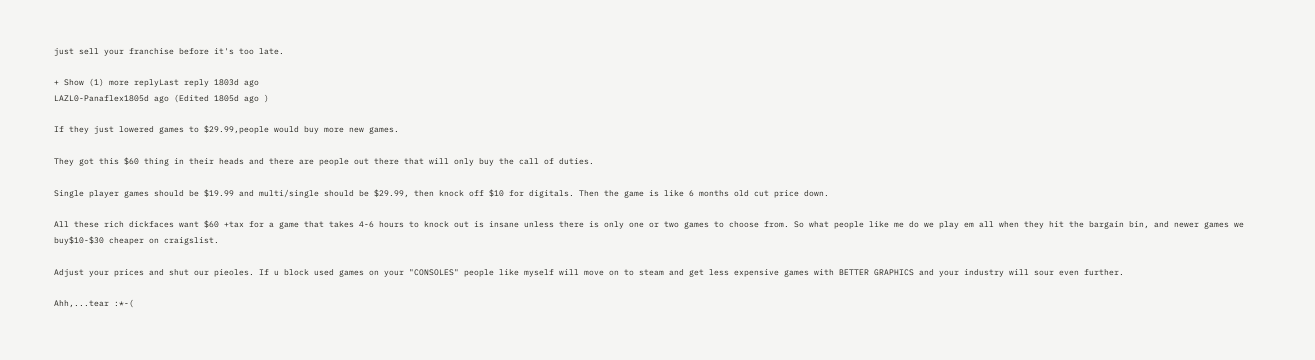just sell your franchise before it's too late.

+ Show (1) more replyLast reply 1803d ago
LAZL0-Panaflex1805d ago (Edited 1805d ago )

If they just lowered games to $29.99,people would buy more new games.

They got this $60 thing in their heads and there are people out there that will only buy the call of duties.

Single player games should be $19.99 and multi/single should be $29.99, then knock off $10 for digitals. Then the game is like 6 months old cut price down.

All these rich dickfaces want $60 +tax for a game that takes 4-6 hours to knock out is insane unless there is only one or two games to choose from. So what people like me do we play em all when they hit the bargain bin, and newer games we buy$10-$30 cheaper on craigslist.

Adjust your prices and shut our pieoles. If u block used games on your "CONSOLES" people like myself will move on to steam and get less expensive games with BETTER GRAPHICS and your industry will sour even further.

Ahh,...tear :*-(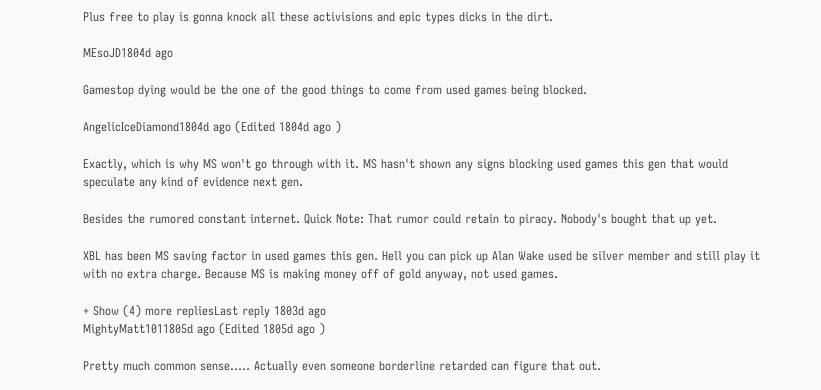Plus free to play is gonna knock all these activisions and epic types dicks in the dirt.

MEsoJD1804d ago

Gamestop dying would be the one of the good things to come from used games being blocked.

AngelicIceDiamond1804d ago (Edited 1804d ago )

Exactly, which is why MS won't go through with it. MS hasn't shown any signs blocking used games this gen that would speculate any kind of evidence next gen.

Besides the rumored constant internet. Quick Note: That rumor could retain to piracy. Nobody's bought that up yet.

XBL has been MS saving factor in used games this gen. Hell you can pick up Alan Wake used be silver member and still play it with no extra charge. Because MS is making money off of gold anyway, not used games.

+ Show (4) more repliesLast reply 1803d ago
MightyMatt1011805d ago (Edited 1805d ago )

Pretty much common sense..... Actually even someone borderline retarded can figure that out.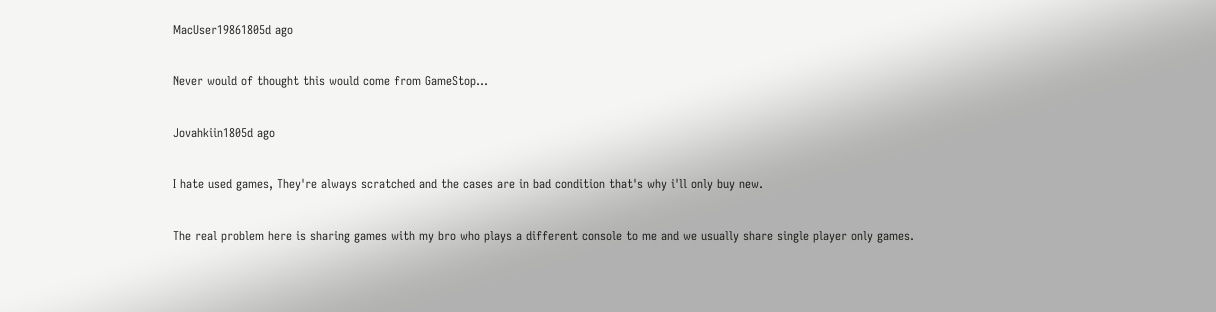MacUser19861805d ago

Never would of thought this would come from GameStop...

Jovahkiin1805d ago

I hate used games, They're always scratched and the cases are in bad condition that's why i'll only buy new.

The real problem here is sharing games with my bro who plays a different console to me and we usually share single player only games.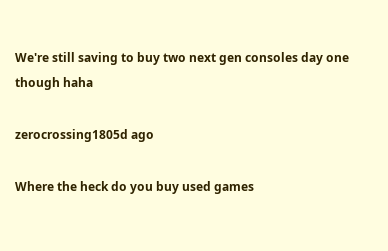We're still saving to buy two next gen consoles day one though haha

zerocrossing1805d ago

Where the heck do you buy used games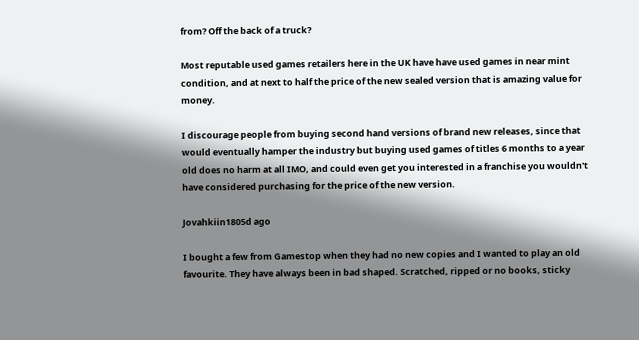from? Off the back of a truck?

Most reputable used games retailers here in the UK have have used games in near mint condition, and at next to half the price of the new sealed version that is amazing value for money.

I discourage people from buying second hand versions of brand new releases, since that would eventually hamper the industry but buying used games of titles 6 months to a year old does no harm at all IMO, and could even get you interested in a franchise you wouldn't have considered purchasing for the price of the new version.

Jovahkiin1805d ago

I bought a few from Gamestop when they had no new copies and I wanted to play an old favourite. They have always been in bad shaped. Scratched, ripped or no books, sticky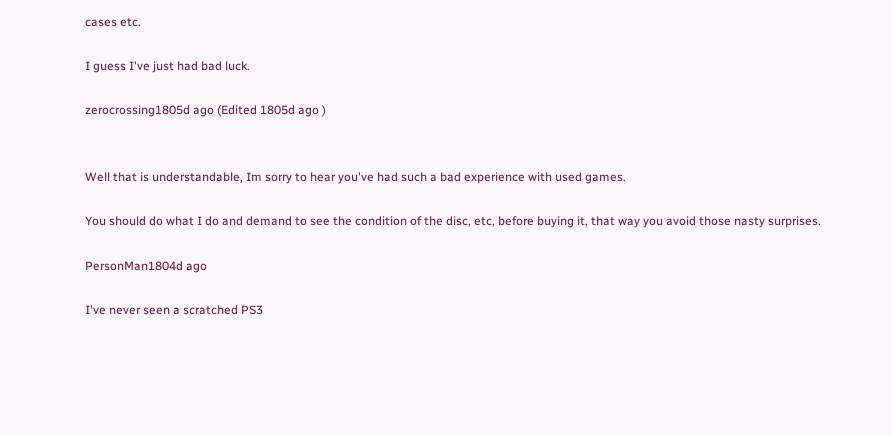cases etc.

I guess I've just had bad luck.

zerocrossing1805d ago (Edited 1805d ago )


Well that is understandable, Im sorry to hear you've had such a bad experience with used games.

You should do what I do and demand to see the condition of the disc, etc, before buying it, that way you avoid those nasty surprises.

PersonMan1804d ago

I've never seen a scratched PS3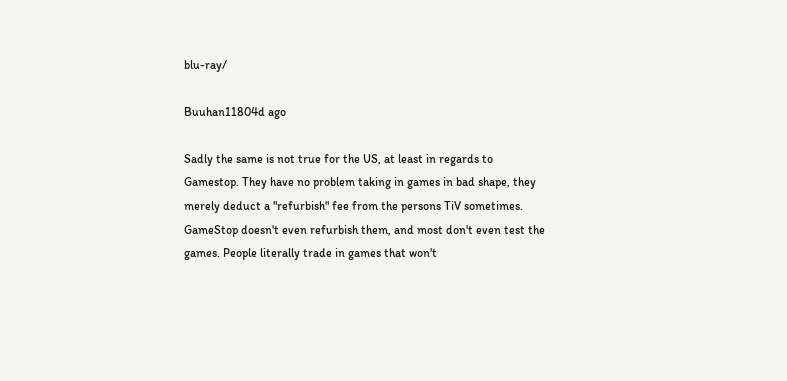blu-ray/

Buuhan11804d ago

Sadly the same is not true for the US, at least in regards to Gamestop. They have no problem taking in games in bad shape, they merely deduct a "refurbish" fee from the persons TiV sometimes. GameStop doesn't even refurbish them, and most don't even test the games. People literally trade in games that won't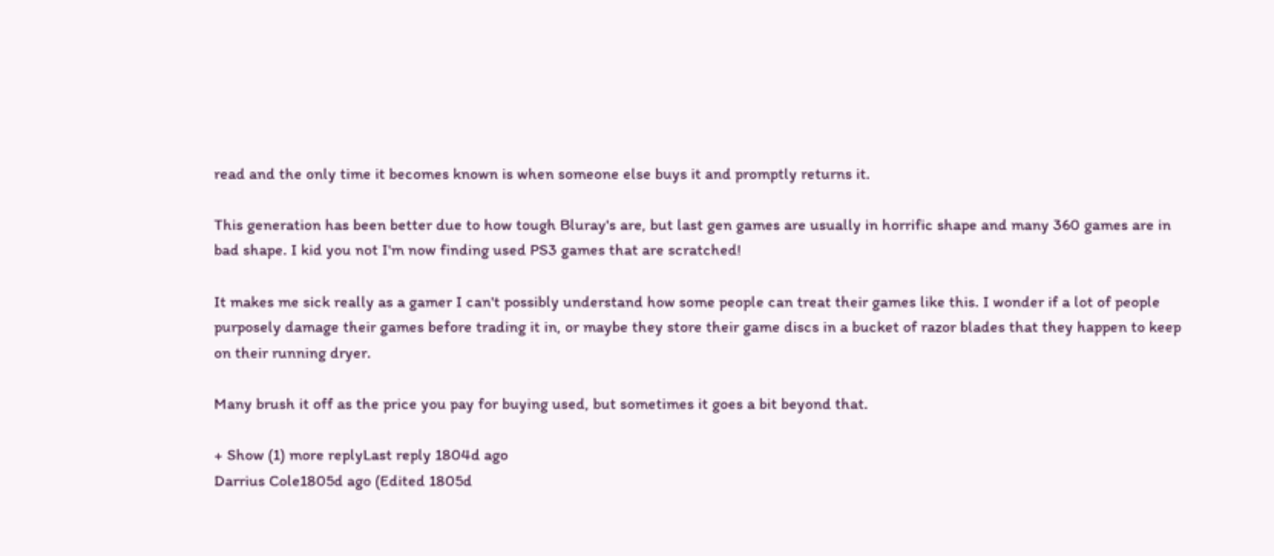read and the only time it becomes known is when someone else buys it and promptly returns it.

This generation has been better due to how tough Bluray's are, but last gen games are usually in horrific shape and many 360 games are in bad shape. I kid you not I'm now finding used PS3 games that are scratched!

It makes me sick really as a gamer I can't possibly understand how some people can treat their games like this. I wonder if a lot of people purposely damage their games before trading it in, or maybe they store their game discs in a bucket of razor blades that they happen to keep on their running dryer.

Many brush it off as the price you pay for buying used, but sometimes it goes a bit beyond that.

+ Show (1) more replyLast reply 1804d ago
Darrius Cole1805d ago (Edited 1805d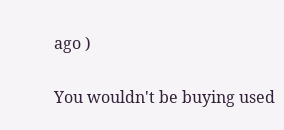ago )

You wouldn't be buying used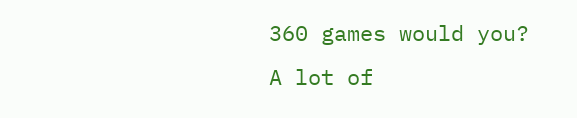360 games would you? A lot of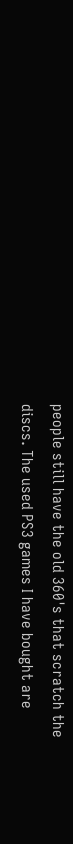people still have the old 360's that scratch the discs. The used PS3 games I have bought are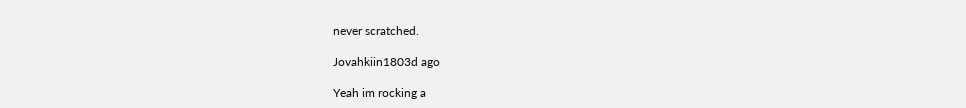never scratched.

Jovahkiin1803d ago

Yeah im rocking a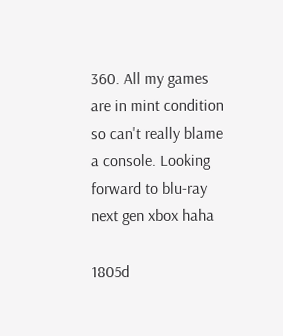360. All my games are in mint condition so can't really blame a console. Looking forward to blu-ray next gen xbox haha

1805d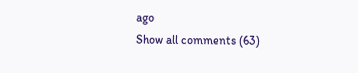ago
Show all comments (63)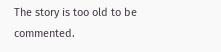The story is too old to be commented.